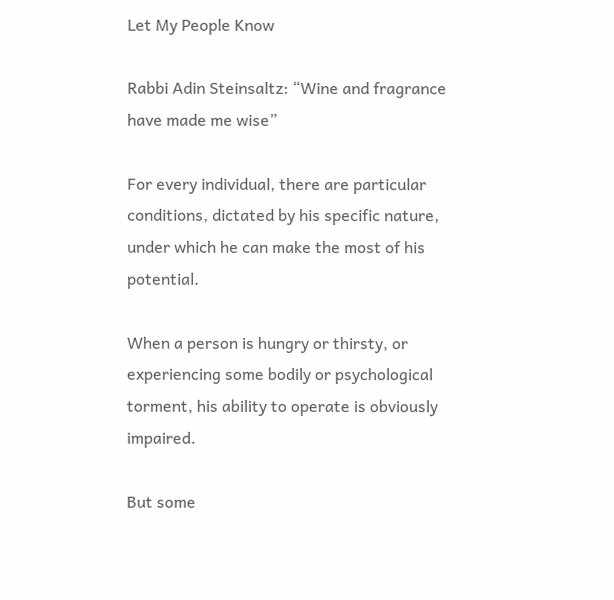Let My People Know

Rabbi Adin Steinsaltz: “Wine and fragrance have made me wise”

For every individual, there are particular conditions, dictated by his specific nature, under which he can make the most of his potential.

When a person is hungry or thirsty, or experiencing some bodily or psychological torment, his ability to operate is obviously impaired.

But some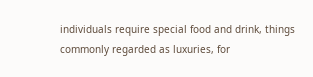individuals require special food and drink, things commonly regarded as luxuries, for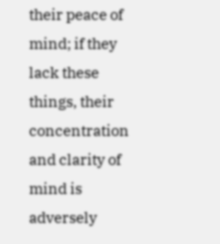their peace of mind; if they lack these things, their concentration and clarity of mind is adversely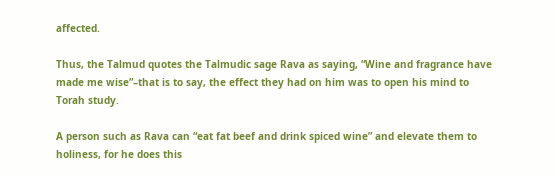affected.

Thus, the Talmud quotes the Talmudic sage Rava as saying, “Wine and fragrance have made me wise”–that is to say, the effect they had on him was to open his mind to Torah study.

A person such as Rava can “eat fat beef and drink spiced wine” and elevate them to holiness, for he does this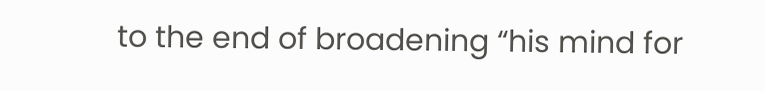to the end of broadening “his mind for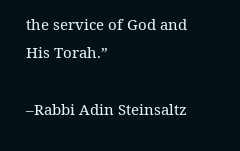the service of God and His Torah.”

–Rabbi Adin Steinsaltz